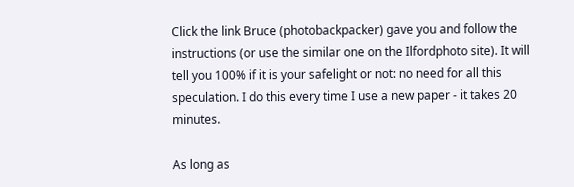Click the link Bruce (photobackpacker) gave you and follow the instructions (or use the similar one on the Ilfordphoto site). It will tell you 100% if it is your safelight or not: no need for all this speculation. I do this every time I use a new paper - it takes 20 minutes.

As long as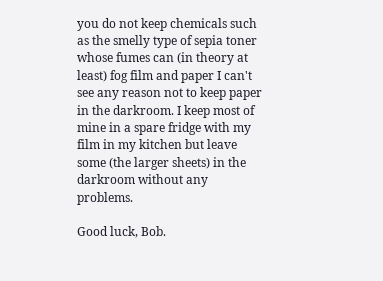you do not keep chemicals such as the smelly type of sepia toner whose fumes can (in theory at least) fog film and paper I can't see any reason not to keep paper in the darkroom. I keep most of mine in a spare fridge with my film in my kitchen but leave some (the larger sheets) in the darkroom without any problems.

Good luck, Bob.